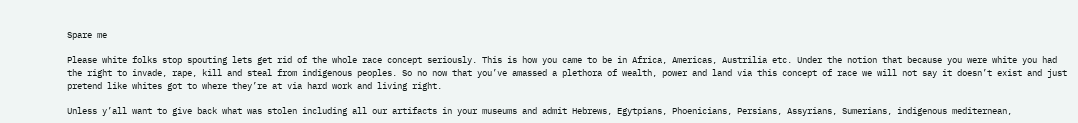Spare me

Please white folks stop spouting lets get rid of the whole race concept seriously. This is how you came to be in Africa, Americas, Austrilia etc. Under the notion that because you were white you had the right to invade, rape, kill and steal from indigenous peoples. So no now that you’ve amassed a plethora of wealth, power and land via this concept of race we will not say it doesn’t exist and just pretend like whites got to where they’re at via hard work and living right.

Unless y’all want to give back what was stolen including all our artifacts in your museums and admit Hebrews, Egytpians, Phoenicians, Persians, Assyrians, Sumerians, indigenous mediternean,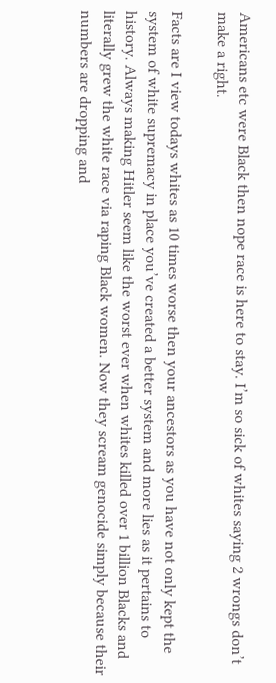Americans etc were Black then nope race is here to stay. I’m so sick of whites saying 2 wrongs don’t make a right.

Facts are I view todays whites as 10 times worse then your ancestors as you have not only kept the system of white supremacy in place you’ve created a better system and more lies as it pertains to history. Always making Hitler seem like the worst ever when whites killed over 1 billion Blacks and literally grew the white race via raping Black women. Now they scream genocide simply because their numbers are dropping and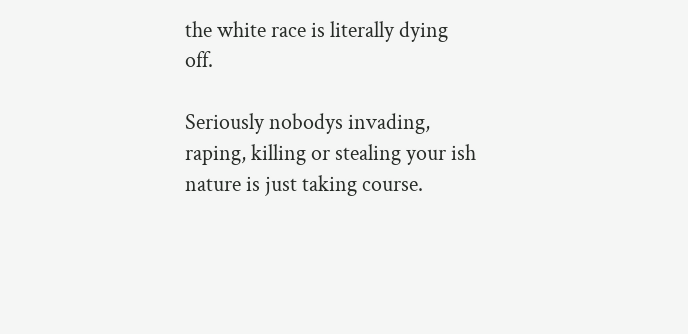the white race is literally dying off.

Seriously nobodys invading, raping, killing or stealing your ish nature is just taking course.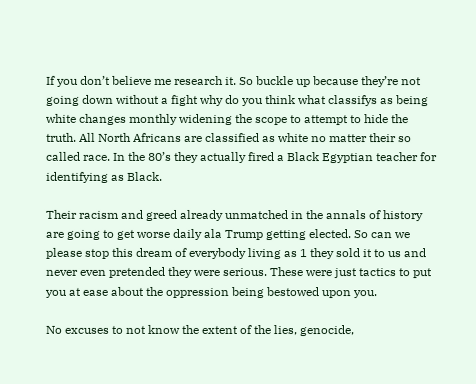If you don’t believe me research it. So buckle up because they’re not going down without a fight why do you think what classifys as being white changes monthly widening the scope to attempt to hide the truth. All North Africans are classified as white no matter their so called race. In the 80’s they actually fired a Black Egyptian teacher for identifying as Black.

Their racism and greed already unmatched in the annals of history are going to get worse daily ala Trump getting elected. So can we please stop this dream of everybody living as 1 they sold it to us and never even pretended they were serious. These were just tactics to put you at ease about the oppression being bestowed upon you.

No excuses to not know the extent of the lies, genocide,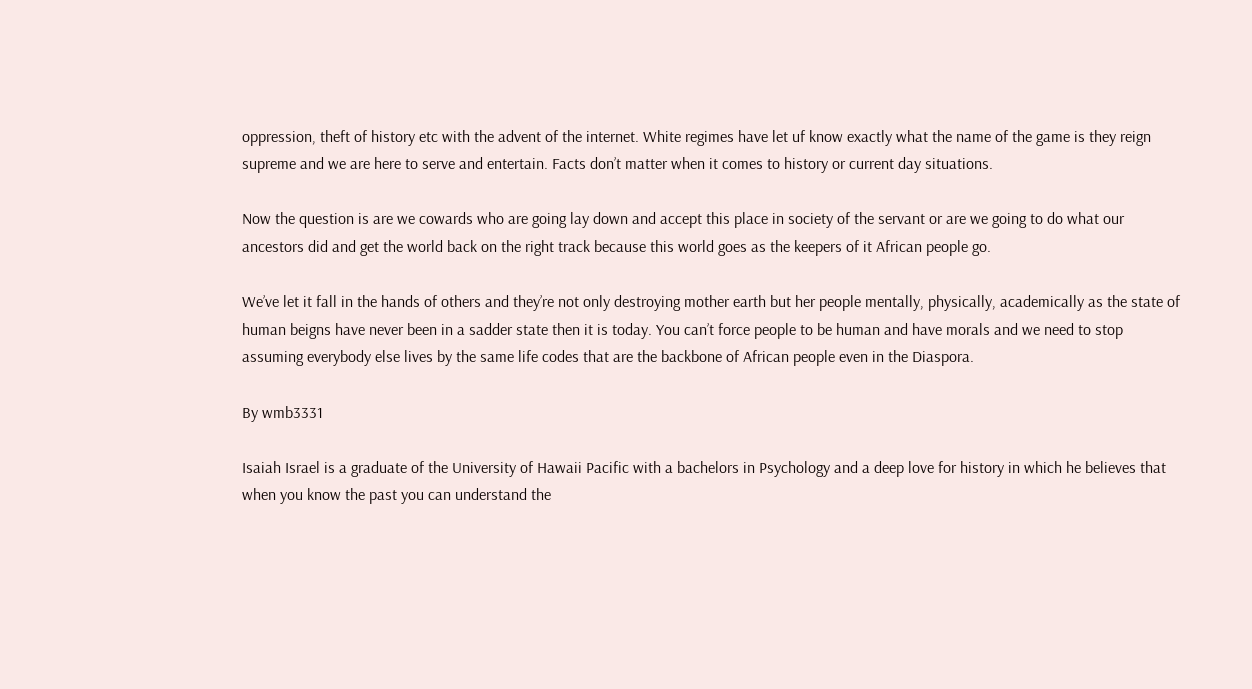oppression, theft of history etc with the advent of the internet. White regimes have let uf know exactly what the name of the game is they reign supreme and we are here to serve and entertain. Facts don’t matter when it comes to history or current day situations.

Now the question is are we cowards who are going lay down and accept this place in society of the servant or are we going to do what our ancestors did and get the world back on the right track because this world goes as the keepers of it African people go.

We’ve let it fall in the hands of others and they’re not only destroying mother earth but her people mentally, physically, academically as the state of human beigns have never been in a sadder state then it is today. You can’t force people to be human and have morals and we need to stop assuming everybody else lives by the same life codes that are the backbone of African people even in the Diaspora.

By wmb3331

Isaiah Israel is a graduate of the University of Hawaii Pacific with a bachelors in Psychology and a deep love for history in which he believes that when you know the past you can understand the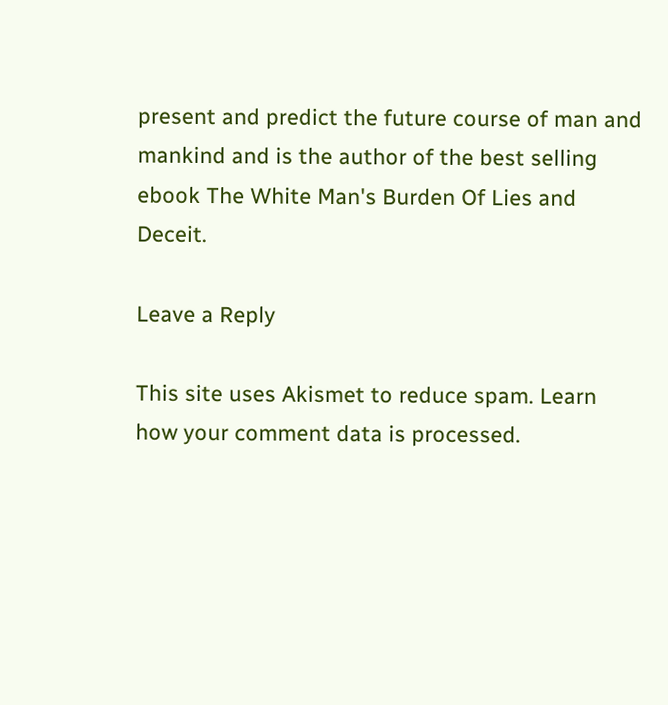present and predict the future course of man and mankind and is the author of the best selling ebook The White Man's Burden Of Lies and Deceit.

Leave a Reply

This site uses Akismet to reduce spam. Learn how your comment data is processed.